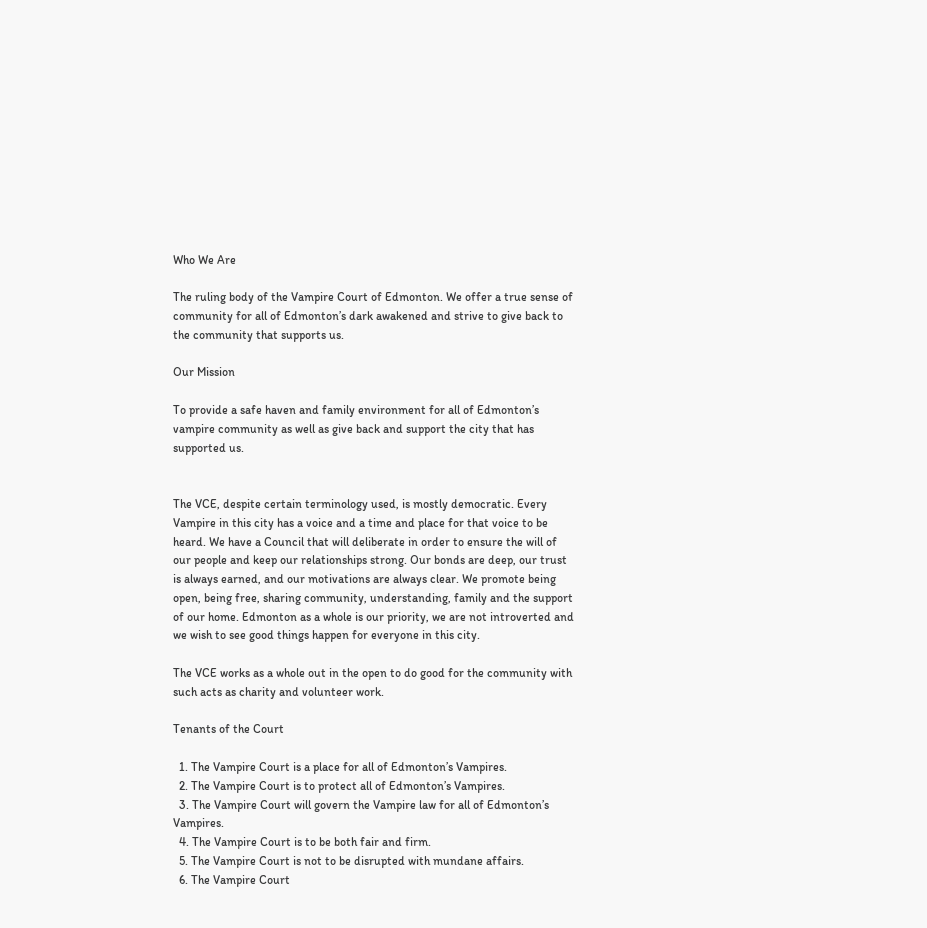Who We Are

The ruling body of the Vampire Court of Edmonton. We offer a true sense of community for all of Edmonton’s dark awakened and strive to give back to the community that supports us.

Our Mission

To provide a safe haven and family environment for all of Edmonton’s vampire community as well as give back and support the city that has supported us.


The VCE, despite certain terminology used, is mostly democratic. Every Vampire in this city has a voice and a time and place for that voice to be heard. We have a Council that will deliberate in order to ensure the will of our people and keep our relationships strong. Our bonds are deep, our trust is always earned, and our motivations are always clear. We promote being open, being free, sharing community, understanding, family and the support of our home. Edmonton as a whole is our priority, we are not introverted and we wish to see good things happen for everyone in this city.

The VCE works as a whole out in the open to do good for the community with such acts as charity and volunteer work.

Tenants of the Court

  1. The Vampire Court is a place for all of Edmonton’s Vampires.
  2. The Vampire Court is to protect all of Edmonton’s Vampires.
  3. The Vampire Court will govern the Vampire law for all of Edmonton’s Vampires.
  4. The Vampire Court is to be both fair and firm.
  5. The Vampire Court is not to be disrupted with mundane affairs.
  6. The Vampire Court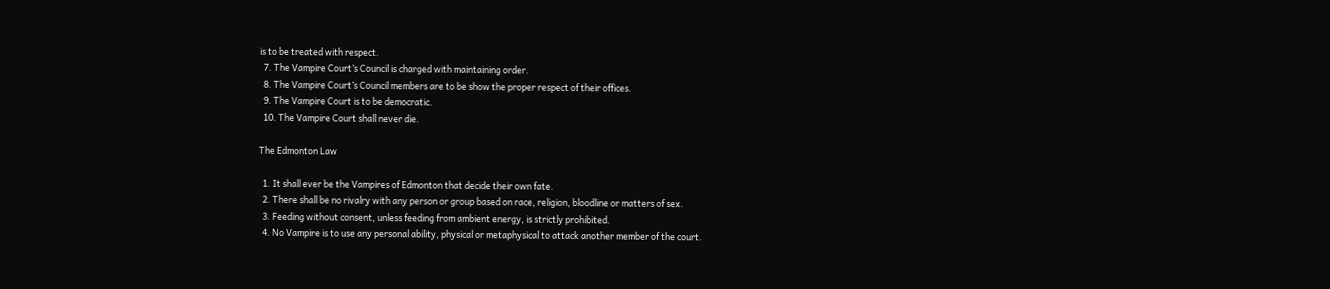is to be treated with respect.
  7. The Vampire Court’s Council is charged with maintaining order.
  8. The Vampire Court’s Council members are to be show the proper respect of their offices.
  9. The Vampire Court is to be democratic.
  10. The Vampire Court shall never die.

The Edmonton Law

  1. It shall ever be the Vampires of Edmonton that decide their own fate.
  2. There shall be no rivalry with any person or group based on race, religion, bloodline or matters of sex.
  3. Feeding without consent, unless feeding from ambient energy, is strictly prohibited.
  4. No Vampire is to use any personal ability, physical or metaphysical to attack another member of the court.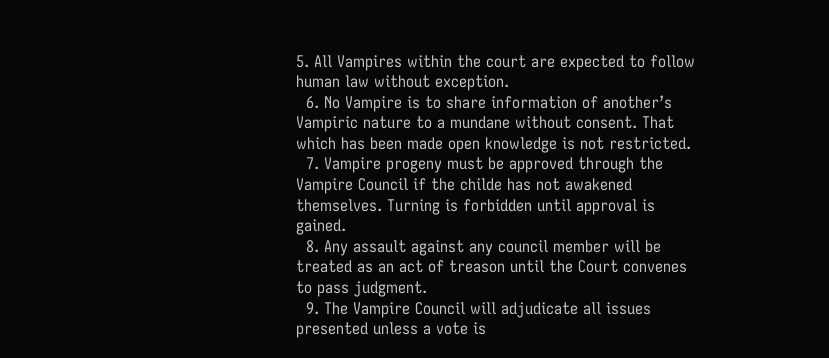5. All Vampires within the court are expected to follow human law without exception.
  6. No Vampire is to share information of another’s Vampiric nature to a mundane without consent. That which has been made open knowledge is not restricted.
  7. Vampire progeny must be approved through the Vampire Council if the childe has not awakened themselves. Turning is forbidden until approval is gained.
  8. Any assault against any council member will be treated as an act of treason until the Court convenes to pass judgment.
  9. The Vampire Council will adjudicate all issues presented unless a vote is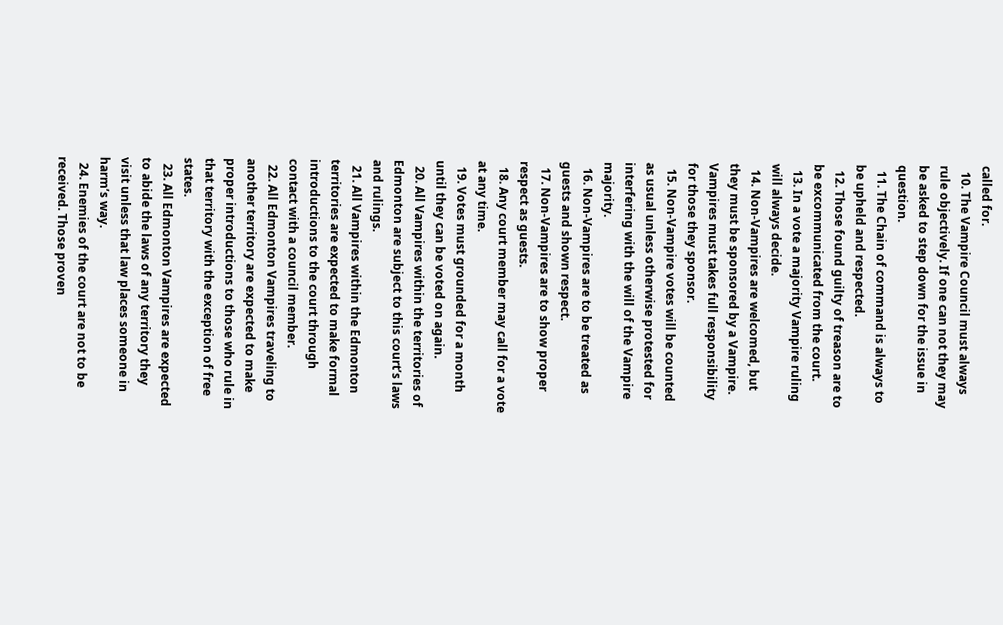called for.
  10. The Vampire Council must always rule objectively. If one can not they may be asked to step down for the issue in question.
  11. The Chain of command is always to be upheld and respected.
  12. Those found guilty of treason are to be excommunicated from the court.
  13. In a vote a majority Vampire ruling will always decide.
  14. Non-Vampires are welcomed, but they must be sponsored by a Vampire. Vampires must takes full responsibility for those they sponsor.
  15. Non-Vampire votes will be counted as usual unless otherwise protested for interfering with the will of the Vampire majority.
  16. Non-Vampires are to be treated as guests and shown respect.
  17. Non-Vampires are to show proper respect as guests.
  18. Any court member may call for a vote at any time.
  19. Votes must grounded for a month until they can be voted on again.
  20. All Vampires within the territories of Edmonton are subject to this court’s laws and rulings.
  21. All Vampires within the Edmonton territories are expected to make formal introductions to the court through contact with a council member.
  22. All Edmonton Vampires traveling to another territory are expected to make proper introductions to those who rule in that territory with the exception of free states.
  23. All Edmonton Vampires are expected to abide the laws of any territory they visit unless that law places someone in harm’s way.
  24. Enemies of the court are not to be received. Those proven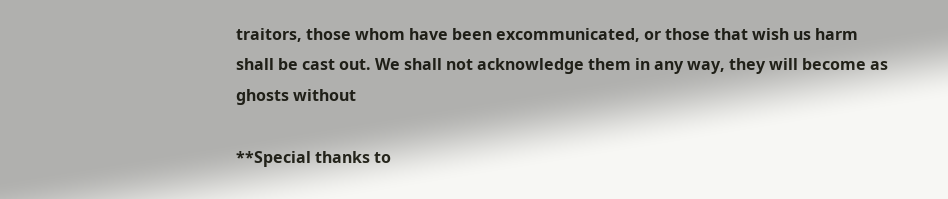traitors, those whom have been excommunicated, or those that wish us harm shall be cast out. We shall not acknowledge them in any way, they will become as ghosts without

**Special thanks to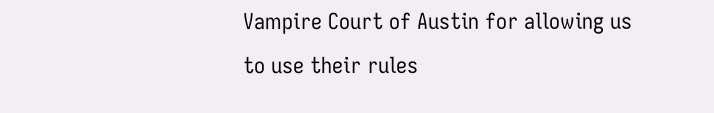Vampire Court of Austin for allowing us to use their rules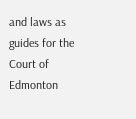and laws as guides for the Court of Edmonton